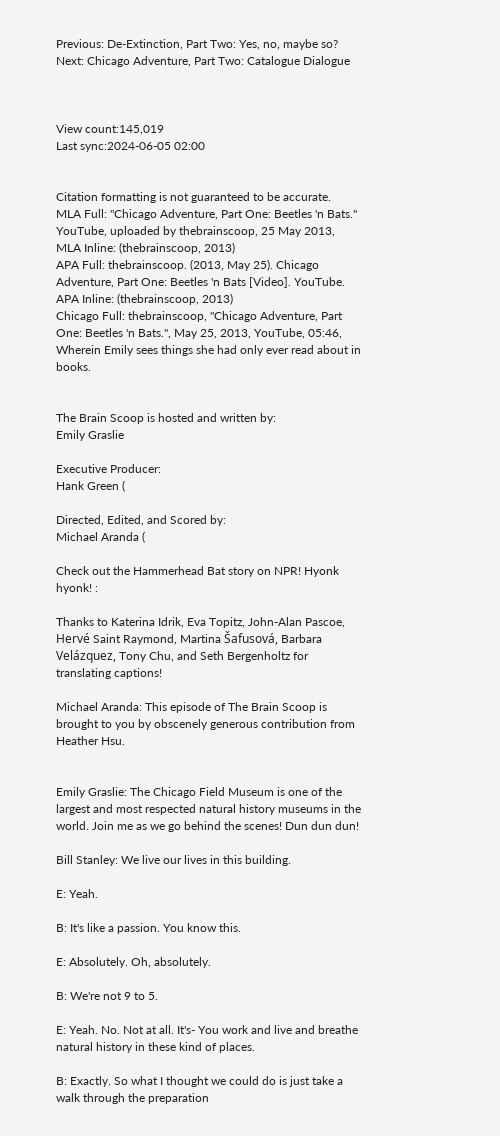Previous: De-Extinction, Part Two: Yes, no, maybe so?
Next: Chicago Adventure, Part Two: Catalogue Dialogue



View count:145,019
Last sync:2024-06-05 02:00


Citation formatting is not guaranteed to be accurate.
MLA Full: "Chicago Adventure, Part One: Beetles 'n Bats." YouTube, uploaded by thebrainscoop, 25 May 2013,
MLA Inline: (thebrainscoop, 2013)
APA Full: thebrainscoop. (2013, May 25). Chicago Adventure, Part One: Beetles 'n Bats [Video]. YouTube.
APA Inline: (thebrainscoop, 2013)
Chicago Full: thebrainscoop, "Chicago Adventure, Part One: Beetles 'n Bats.", May 25, 2013, YouTube, 05:46,
Wherein Emily sees things she had only ever read about in books.


The Brain Scoop is hosted and written by:
Emily Graslie

Executive Producer:
Hank Green (

Directed, Edited, and Scored by:
Michael Aranda (

Check out the Hammerhead Bat story on NPR! Hyonk hyonk! :

Thanks to Katerina Idrik, Eva Topitz, John-Alan Pascoe, Hervé Saint Raymond, Martina Šafusová, Barbara Velázquez, Tony Chu, and Seth Bergenholtz for translating captions!

Michael Aranda: This episode of The Brain Scoop is brought to you by obscenely generous contribution from Heather Hsu.


Emily Graslie: The Chicago Field Museum is one of the largest and most respected natural history museums in the world. Join me as we go behind the scenes! Dun dun dun!

Bill Stanley: We live our lives in this building.

E: Yeah.

B: It's like a passion. You know this.

E: Absolutely. Oh, absolutely.

B: We're not 9 to 5.

E: Yeah. No. Not at all. It's- You work and live and breathe natural history in these kind of places.

B: Exactly. So what I thought we could do is just take a walk through the preparation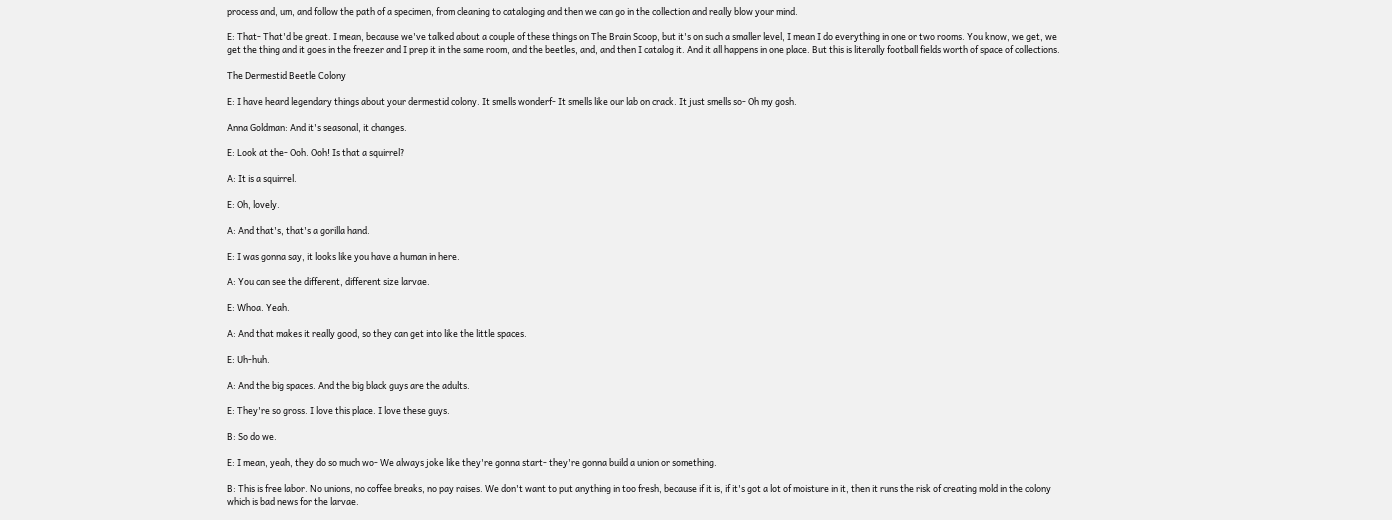process and, um, and follow the path of a specimen, from cleaning to cataloging and then we can go in the collection and really blow your mind.

E: That- That'd be great. I mean, because we've talked about a couple of these things on The Brain Scoop, but it's on such a smaller level, I mean I do everything in one or two rooms. You know, we get, we get the thing and it goes in the freezer and I prep it in the same room, and the beetles, and, and then I catalog it. And it all happens in one place. But this is literally football fields worth of space of collections.

The Dermestid Beetle Colony

E: I have heard legendary things about your dermestid colony. It smells wonderf- It smells like our lab on crack. It just smells so- Oh my gosh.

Anna Goldman: And it's seasonal, it changes.

E: Look at the- Ooh. Ooh! Is that a squirrel?

A: It is a squirrel.

E: Oh, lovely.

A: And that's, that's a gorilla hand.

E: I was gonna say, it looks like you have a human in here.

A: You can see the different, different size larvae.

E: Whoa. Yeah.

A: And that makes it really good, so they can get into like the little spaces.

E: Uh-huh.

A: And the big spaces. And the big black guys are the adults.

E: They're so gross. I love this place. I love these guys.

B: So do we.

E: I mean, yeah, they do so much wo- We always joke like they're gonna start- they're gonna build a union or something.

B: This is free labor. No unions, no coffee breaks, no pay raises. We don't want to put anything in too fresh, because if it is, if it's got a lot of moisture in it, then it runs the risk of creating mold in the colony which is bad news for the larvae.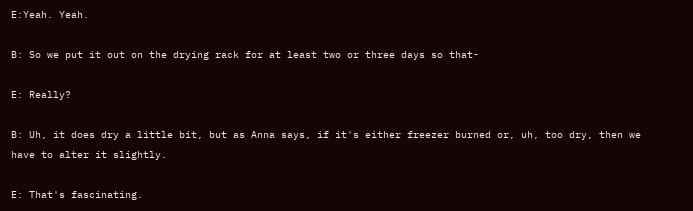E:Yeah. Yeah.

B: So we put it out on the drying rack for at least two or three days so that-

E: Really?

B: Uh, it does dry a little bit, but as Anna says, if it's either freezer burned or, uh, too dry, then we have to alter it slightly.

E: That's fascinating.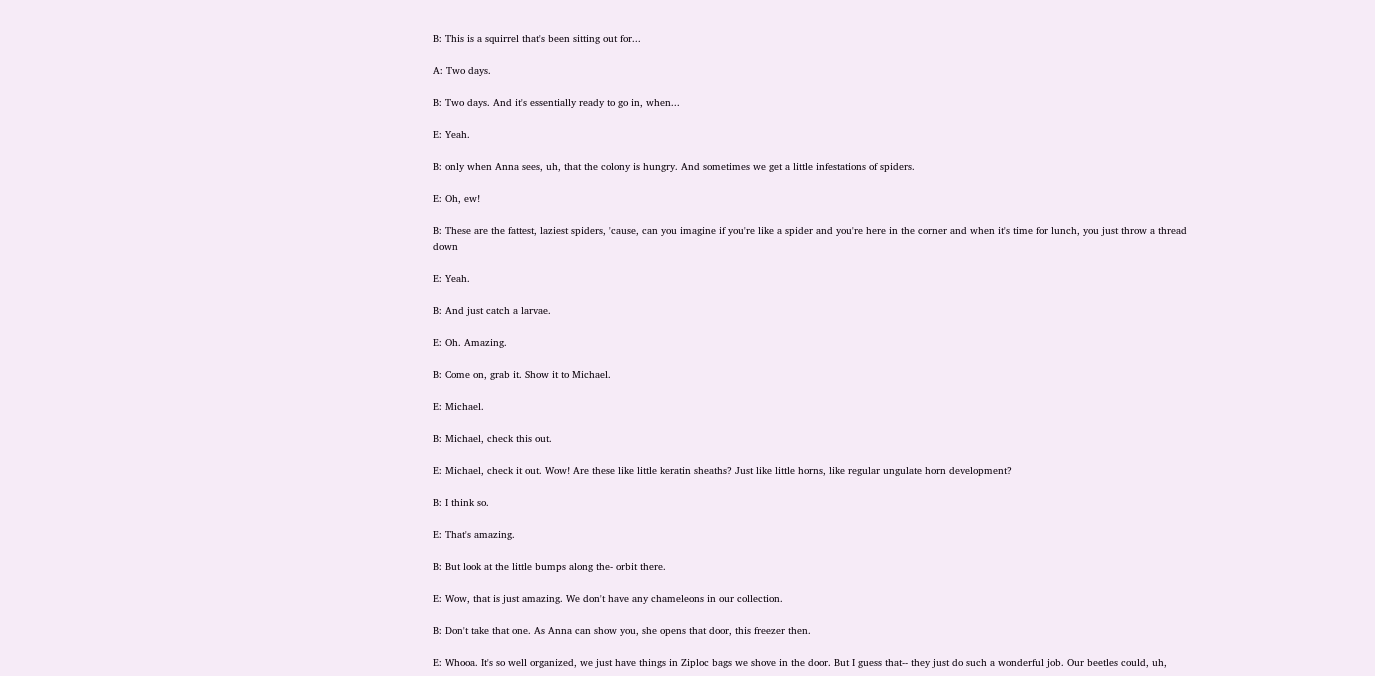B: This is a squirrel that's been sitting out for...

A: Two days.

B: Two days. And it's essentially ready to go in, when...

E: Yeah.

B: only when Anna sees, uh, that the colony is hungry. And sometimes we get a little infestations of spiders.

E: Oh, ew!

B: These are the fattest, laziest spiders, 'cause, can you imagine if you're like a spider and you're here in the corner and when it's time for lunch, you just throw a thread down

E: Yeah.

B: And just catch a larvae.

E: Oh. Amazing.

B: Come on, grab it. Show it to Michael.

E: Michael.

B: Michael, check this out.

E: Michael, check it out. Wow! Are these like little keratin sheaths? Just like little horns, like regular ungulate horn development?

B: I think so.

E: That's amazing.

B: But look at the little bumps along the- orbit there.

E: Wow, that is just amazing. We don't have any chameleons in our collection.

B: Don't take that one. As Anna can show you, she opens that door, this freezer then.

E: Whooa. It's so well organized, we just have things in Ziploc bags we shove in the door. But I guess that-- they just do such a wonderful job. Our beetles could, uh,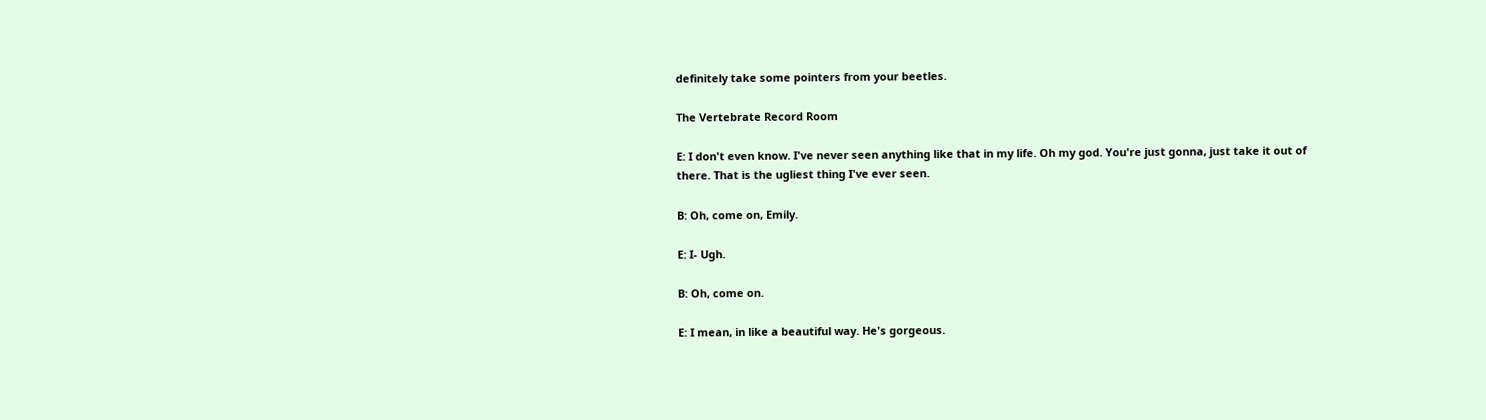definitely take some pointers from your beetles.

The Vertebrate Record Room

E: I don't even know. I've never seen anything like that in my life. Oh my god. You're just gonna, just take it out of there. That is the ugliest thing I've ever seen.

B: Oh, come on, Emily.

E: I- Ugh.

B: Oh, come on.

E: I mean, in like a beautiful way. He's gorgeous.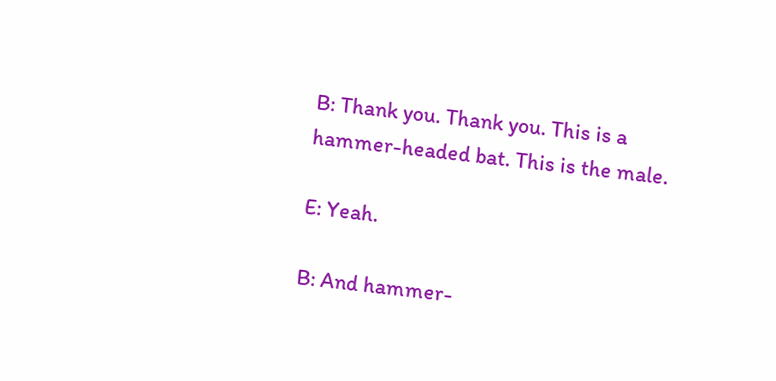B: Thank you. Thank you. This is a hammer-headed bat. This is the male.

E: Yeah.

B: And hammer-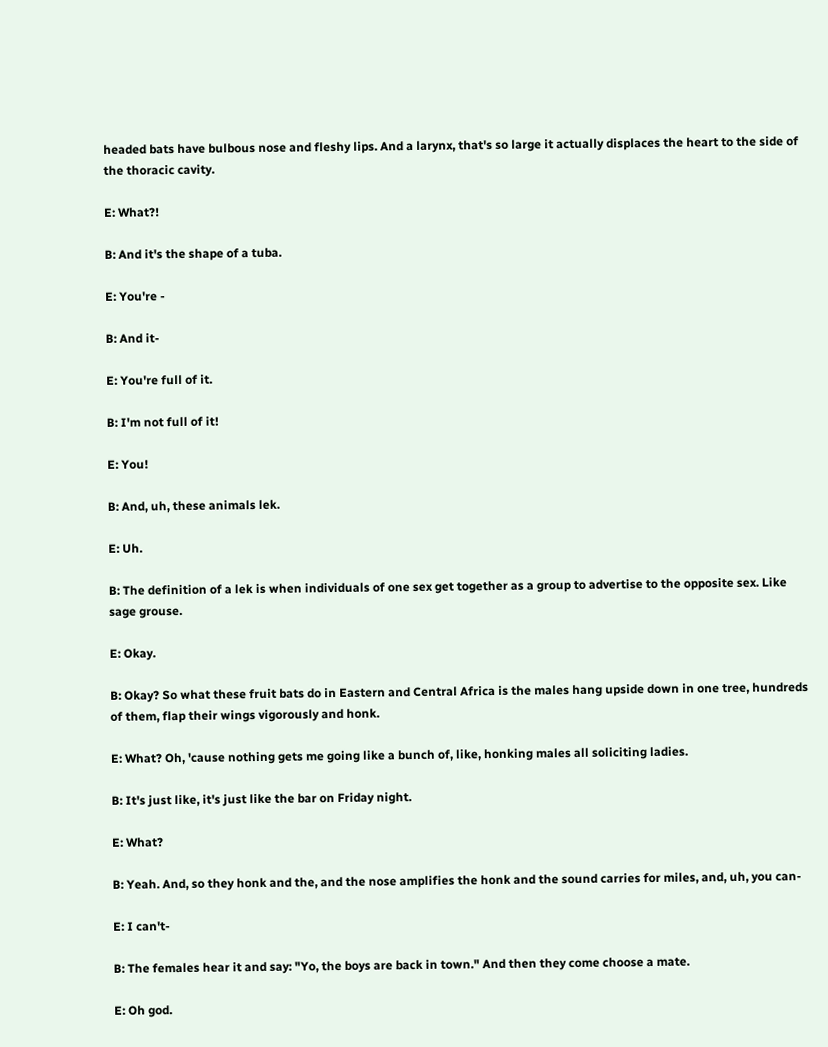headed bats have bulbous nose and fleshy lips. And a larynx, that's so large it actually displaces the heart to the side of the thoracic cavity.

E: What?!

B: And it's the shape of a tuba.

E: You're -

B: And it-

E: You're full of it.

B: I'm not full of it!

E: You!

B: And, uh, these animals lek.

E: Uh.

B: The definition of a lek is when individuals of one sex get together as a group to advertise to the opposite sex. Like sage grouse.

E: Okay.

B: Okay? So what these fruit bats do in Eastern and Central Africa is the males hang upside down in one tree, hundreds of them, flap their wings vigorously and honk.

E: What? Oh, 'cause nothing gets me going like a bunch of, like, honking males all soliciting ladies.

B: It's just like, it's just like the bar on Friday night.

E: What?

B: Yeah. And, so they honk and the, and the nose amplifies the honk and the sound carries for miles, and, uh, you can-

E: I can't-

B: The females hear it and say: "Yo, the boys are back in town." And then they come choose a mate.

E: Oh god.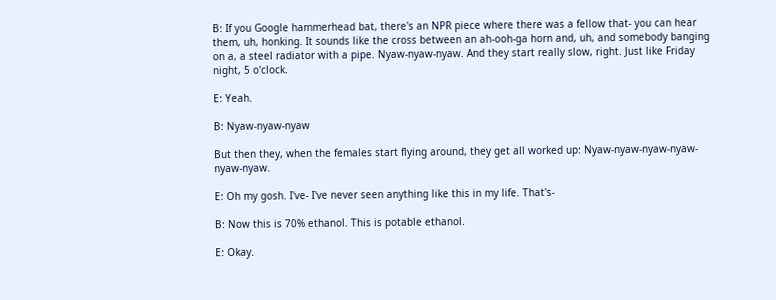B: If you Google hammerhead bat, there's an NPR piece where there was a fellow that- you can hear them, uh, honking. It sounds like the cross between an ah-ooh-ga horn and, uh, and somebody banging on a, a steel radiator with a pipe. Nyaw-nyaw-nyaw. And they start really slow, right. Just like Friday night, 5 o'clock.

E: Yeah.

B: Nyaw-nyaw-nyaw

But then they, when the females start flying around, they get all worked up: Nyaw-nyaw-nyaw-nyaw-nyaw-nyaw.

E: Oh my gosh. I've- I've never seen anything like this in my life. That's-

B: Now this is 70% ethanol. This is potable ethanol.

E: Okay.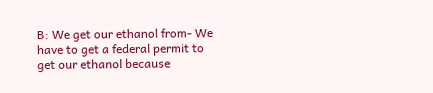B: We get our ethanol from- We have to get a federal permit to get our ethanol because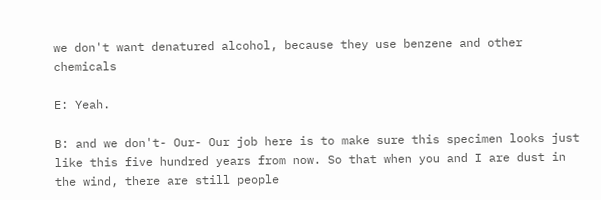we don't want denatured alcohol, because they use benzene and other chemicals

E: Yeah.

B: and we don't- Our- Our job here is to make sure this specimen looks just like this five hundred years from now. So that when you and I are dust in the wind, there are still people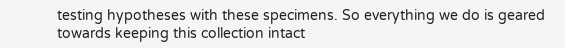testing hypotheses with these specimens. So everything we do is geared towards keeping this collection intact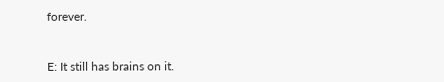forever.


E: It still has brains on it.